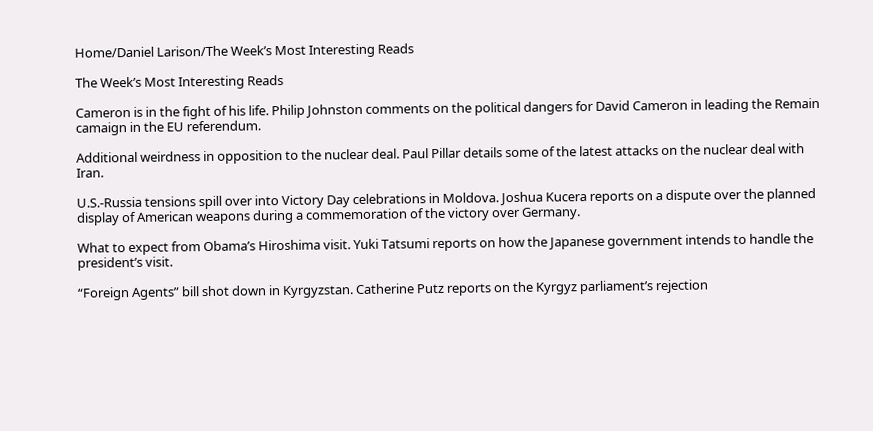Home/Daniel Larison/The Week’s Most Interesting Reads

The Week’s Most Interesting Reads

Cameron is in the fight of his life. Philip Johnston comments on the political dangers for David Cameron in leading the Remain camaign in the EU referendum.

Additional weirdness in opposition to the nuclear deal. Paul Pillar details some of the latest attacks on the nuclear deal with Iran.

U.S.-Russia tensions spill over into Victory Day celebrations in Moldova. Joshua Kucera reports on a dispute over the planned display of American weapons during a commemoration of the victory over Germany.

What to expect from Obama’s Hiroshima visit. Yuki Tatsumi reports on how the Japanese government intends to handle the president’s visit.

“Foreign Agents” bill shot down in Kyrgyzstan. Catherine Putz reports on the Kyrgyz parliament’s rejection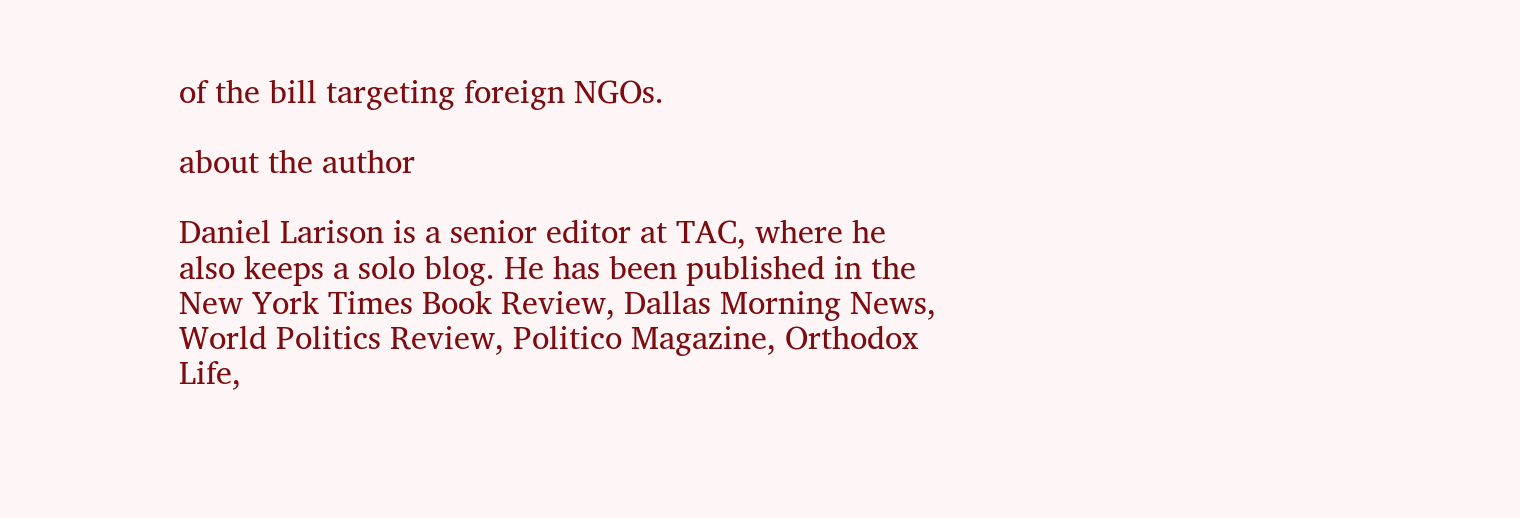of the bill targeting foreign NGOs.

about the author

Daniel Larison is a senior editor at TAC, where he also keeps a solo blog. He has been published in the New York Times Book Review, Dallas Morning News, World Politics Review, Politico Magazine, Orthodox Life,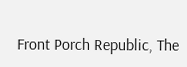Front Porch Republic, The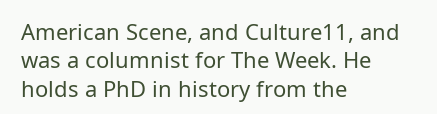American Scene, and Culture11, and was a columnist for The Week. He holds a PhD in history from the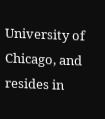University of Chicago, and resides in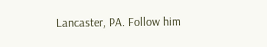Lancaster, PA. Follow him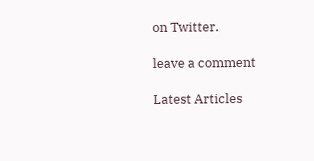on Twitter.

leave a comment

Latest Articles